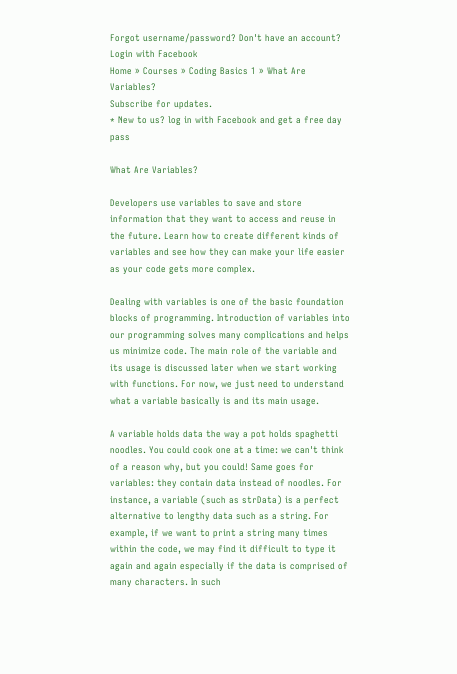Forgot username/password? Don't have an account?
Login with Facebook
Home » Courses » Coding Basics 1 » What Are Variables?
Subscribe for updates.
* New to us? log in with Facebook and get a free day pass

What Are Variables?

Developers use variables to save and store information that they want to access and reuse in the future. Learn how to create different kinds of variables and see how they can make your life easier as your code gets more complex.

Dealing with variables is one of the basic foundation blocks of programming. Introduction of variables into our programming solves many complications and helps us minimize code. The main role of the variable and its usage is discussed later when we start working with functions. For now, we just need to understand what a variable basically is and its main usage.

A variable holds data the way a pot holds spaghetti noodles. You could cook one at a time: we can't think of a reason why, but you could! Same goes for variables: they contain data instead of noodles. For instance, a variable (such as strData) is a perfect alternative to lengthy data such as a string. For example, if we want to print a string many times within the code, we may find it difficult to type it again and again especially if the data is comprised of many characters. In such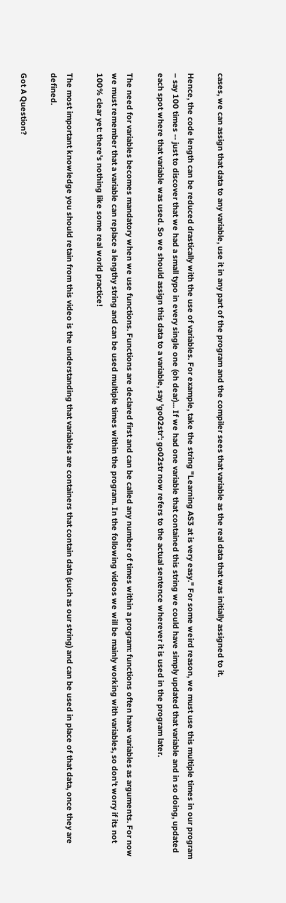cases, we can assign that data to any variable, use it in any part of the program and the compiler sees that variable as the real data that was initially assigned to it.

Hence, the code length can be reduced drastically with the use of variables. For example, take the string "Learning AS3 at is very easy." For some weird reason, we must use this multiple times in our program – say 100 times -- just to discover that we had a small typo in every single one (oh dear)... If we had one variable that contained this string we could have simply updated that variable and in so doing, updated each spot where that variable was used. So we should assign this data to a variable, say 'go02str': go02str now refers to the actual sentence wherever it is used in the program later.

The need for variables becomes mandatory when we use functions. Functions are declared first and can be called any number of times within a program: functions often have variables as arguments. For now we must remember that a variable can replace a lengthy string and can be used multiple times within the program. In the following videos we will be mainly working with variables, so don't worry if its not 100% clear yet: there's nothing like some real world practice!

The most important knowledge you should retain from this video is the understanding that variables are containers that contain data (such as our string) and can be used in place of that data, once they are defined.

Got A Question?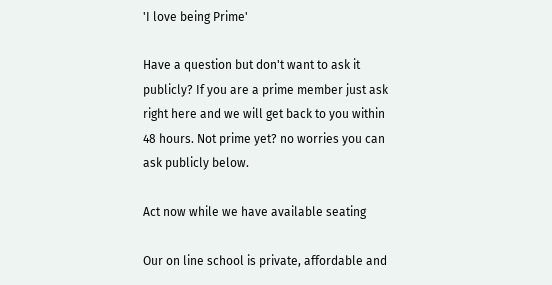'I love being Prime'

Have a question but don't want to ask it publicly? If you are a prime member just ask right here and we will get back to you within 48 hours. Not prime yet? no worries you can ask publicly below.

Act now while we have available seating

Our on line school is private, affordable and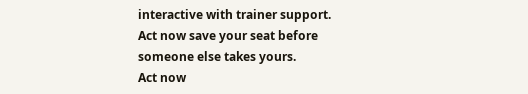interactive with trainer support.
Act now save your seat before someone else takes yours.
Act now